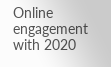Online engagement with 2020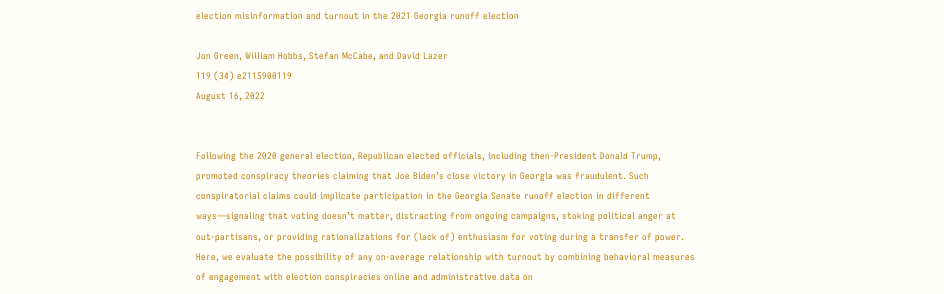election misinformation and turnout in the 2021 Georgia runoff election

Jon Green, William Hobbs, Stefan McCabe, and David Lazer
119 (34) e2115900119
August 16, 2022


Following the 2020 general election, Republican elected officials, including then-President Donald Trump, promoted conspiracy theories claiming that Joe Biden’s close victory in Georgia was fraudulent. Such conspiratorial claims could implicate participation in the Georgia Senate runoff election in different ways—signaling that voting doesn’t matter, distracting from ongoing campaigns, stoking political anger at out-partisans, or providing rationalizations for (lack of) enthusiasm for voting during a transfer of power. Here, we evaluate the possibility of any on-average relationship with turnout by combining behavioral measures of engagement with election conspiracies online and administrative data on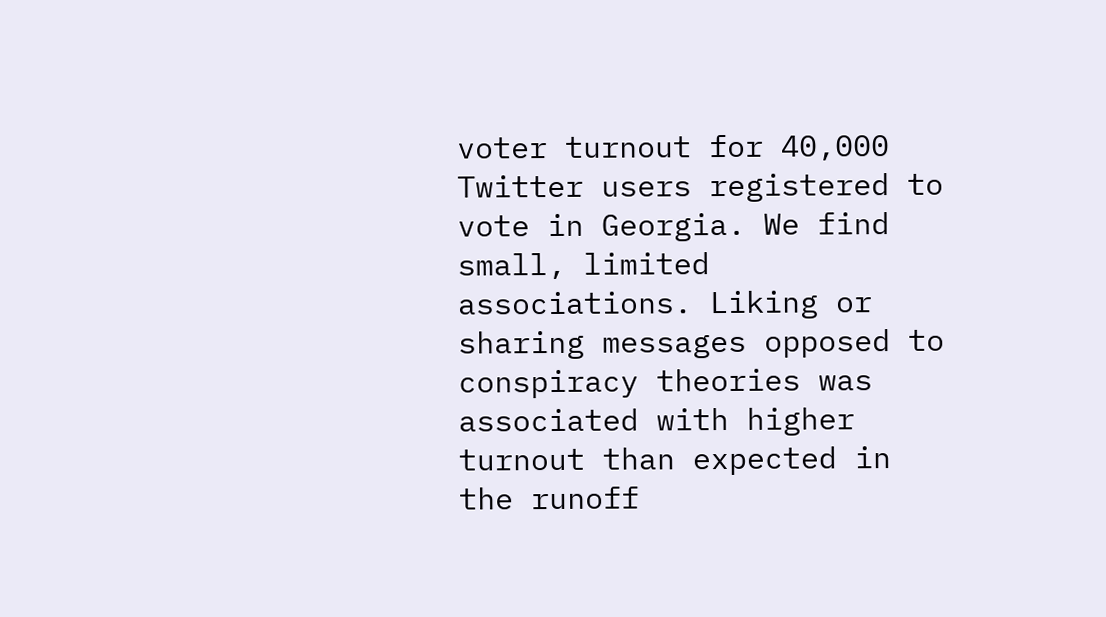voter turnout for 40,000 Twitter users registered to vote in Georgia. We find small, limited associations. Liking or sharing messages opposed to conspiracy theories was associated with higher turnout than expected in the runoff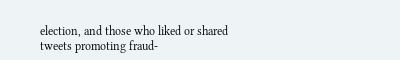election, and those who liked or shared tweets promoting fraud-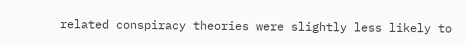related conspiracy theories were slightly less likely to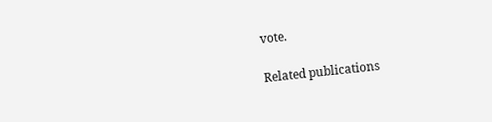vote.

Related publications